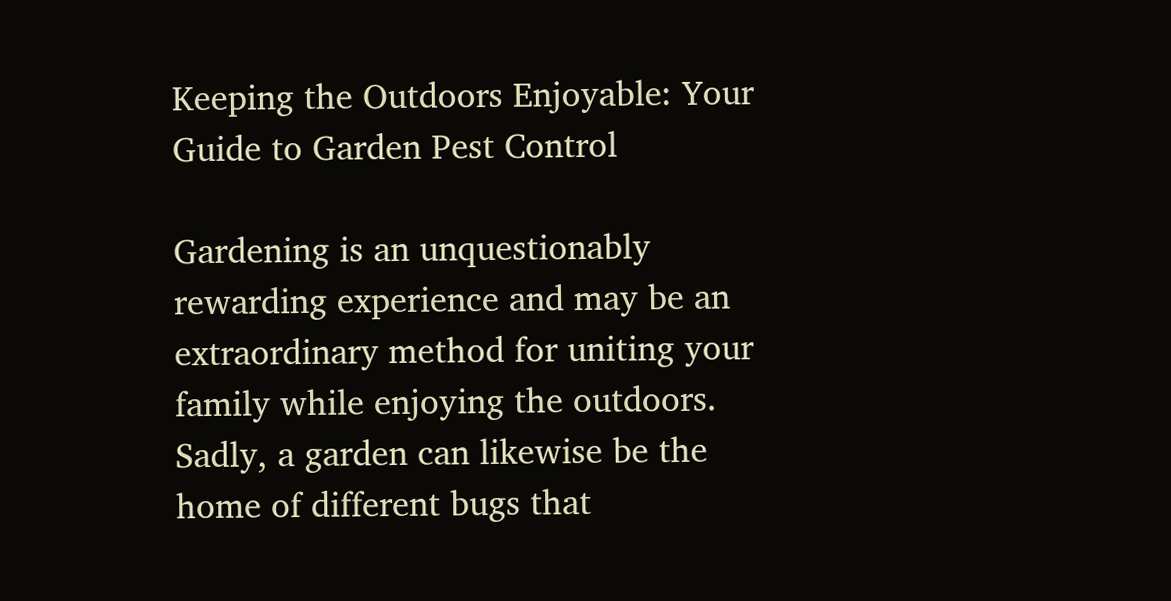Keeping the Outdoors Enjoyable: Your Guide to Garden Pest Control

Gardening is an unquestionably rewarding experience and may be an extraordinary method for uniting your family while enjoying the outdoors. Sadly, a garden can likewise be the home of different bugs that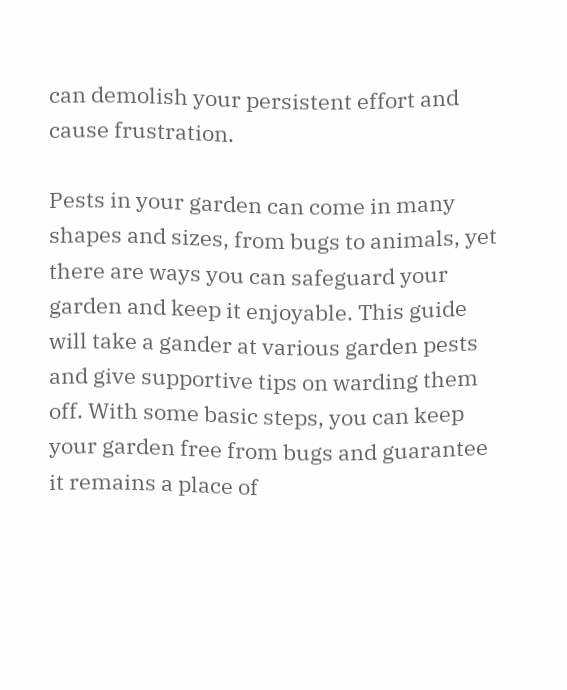can demolish your persistent effort and cause frustration.

Pests in your garden can come in many shapes and sizes, from bugs to animals, yet there are ways you can safeguard your garden and keep it enjoyable. This guide will take a gander at various garden pests and give supportive tips on warding them off. With some basic steps, you can keep your garden free from bugs and guarantee it remains a place of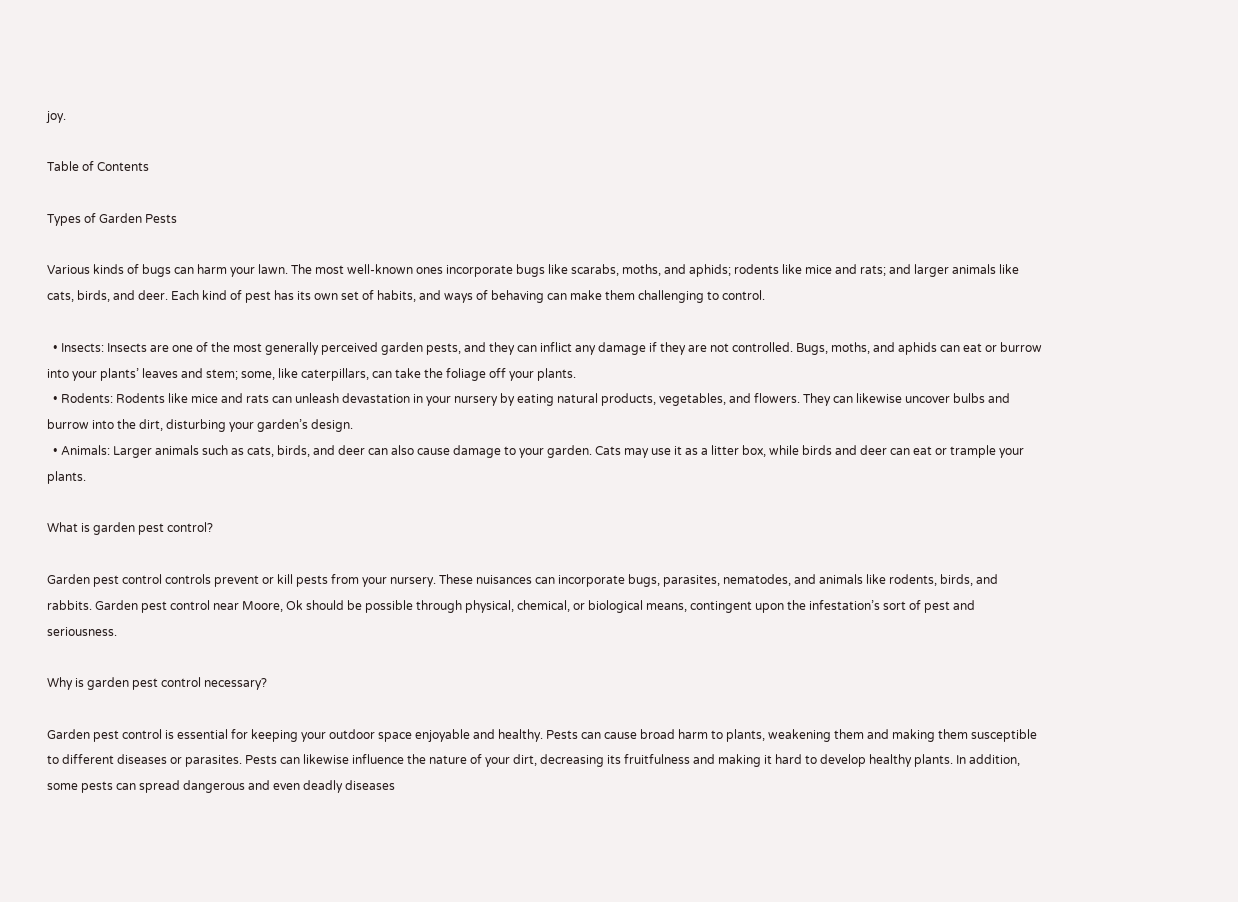joy.

Table of Contents

Types of Garden Pests

Various kinds of bugs can harm your lawn. The most well-known ones incorporate bugs like scarabs, moths, and aphids; rodents like mice and rats; and larger animals like cats, birds, and deer. Each kind of pest has its own set of habits, and ways of behaving can make them challenging to control.

  • Insects: Insects are one of the most generally perceived garden pests, and they can inflict any damage if they are not controlled. Bugs, moths, and aphids can eat or burrow into your plants’ leaves and stem; some, like caterpillars, can take the foliage off your plants.
  • Rodents: Rodents like mice and rats can unleash devastation in your nursery by eating natural products, vegetables, and flowers. They can likewise uncover bulbs and burrow into the dirt, disturbing your garden’s design.
  • Animals: Larger animals such as cats, birds, and deer can also cause damage to your garden. Cats may use it as a litter box, while birds and deer can eat or trample your plants.

What is garden pest control?

Garden pest control controls prevent or kill pests from your nursery. These nuisances can incorporate bugs, parasites, nematodes, and animals like rodents, birds, and rabbits. Garden pest control near Moore, Ok should be possible through physical, chemical, or biological means, contingent upon the infestation’s sort of pest and seriousness.

Why is garden pest control necessary?

Garden pest control is essential for keeping your outdoor space enjoyable and healthy. Pests can cause broad harm to plants, weakening them and making them susceptible to different diseases or parasites. Pests can likewise influence the nature of your dirt, decreasing its fruitfulness and making it hard to develop healthy plants. In addition, some pests can spread dangerous and even deadly diseases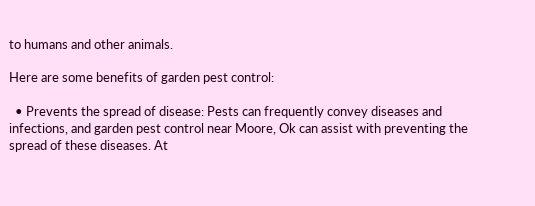to humans and other animals.

Here are some benefits of garden pest control:

  • Prevents the spread of disease: Pests can frequently convey diseases and infections, and garden pest control near Moore, Ok can assist with preventing the spread of these diseases. At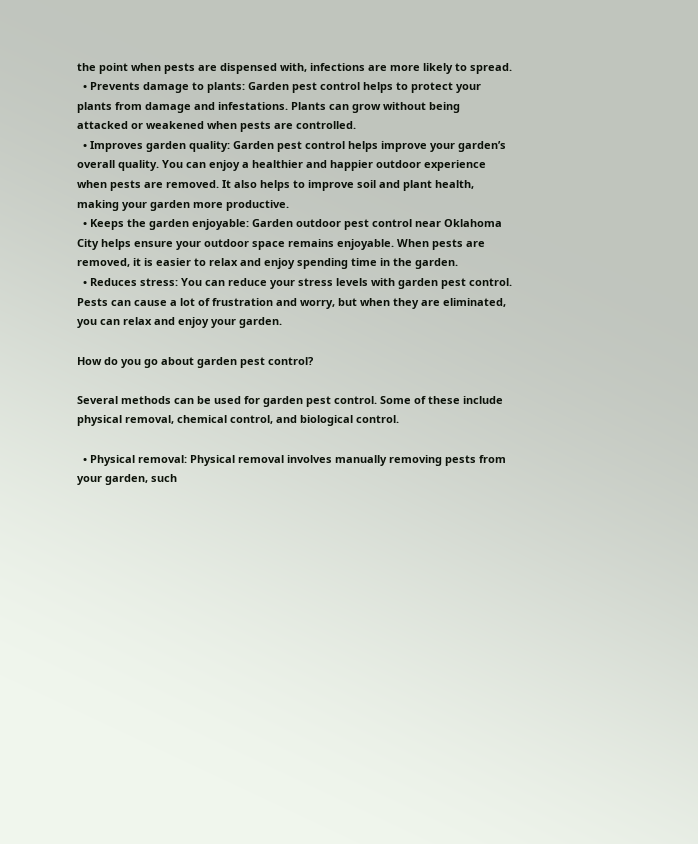the point when pests are dispensed with, infections are more likely to spread.
  • Prevents damage to plants: Garden pest control helps to protect your plants from damage and infestations. Plants can grow without being attacked or weakened when pests are controlled.
  • Improves garden quality: Garden pest control helps improve your garden’s overall quality. You can enjoy a healthier and happier outdoor experience when pests are removed. It also helps to improve soil and plant health, making your garden more productive.
  • Keeps the garden enjoyable: Garden outdoor pest control near Oklahoma City helps ensure your outdoor space remains enjoyable. When pests are removed, it is easier to relax and enjoy spending time in the garden.
  • Reduces stress: You can reduce your stress levels with garden pest control. Pests can cause a lot of frustration and worry, but when they are eliminated, you can relax and enjoy your garden.

How do you go about garden pest control?

Several methods can be used for garden pest control. Some of these include physical removal, chemical control, and biological control.

  • Physical removal: Physical removal involves manually removing pests from your garden, such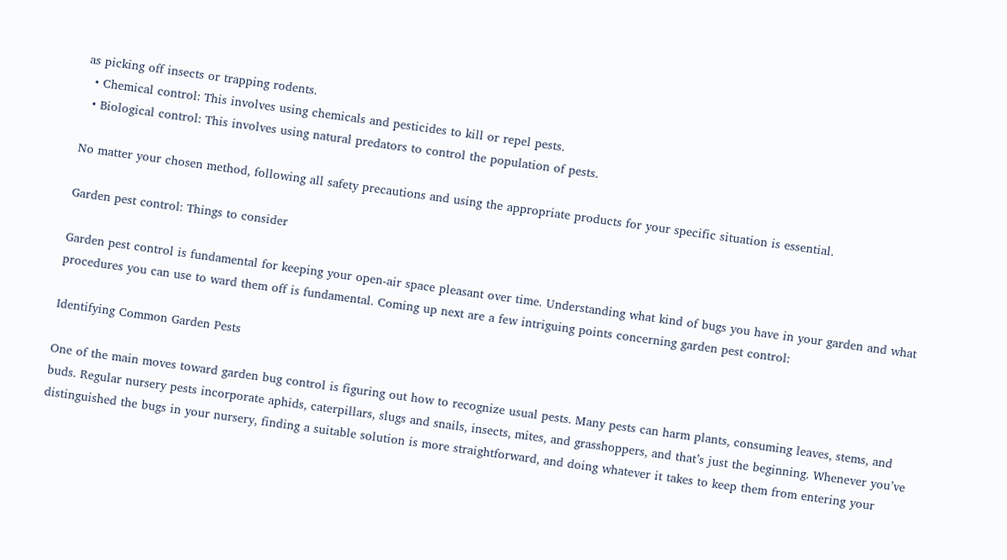as picking off insects or trapping rodents.
  • Chemical control: This involves using chemicals and pesticides to kill or repel pests.
  • Biological control: This involves using natural predators to control the population of pests.

No matter your chosen method, following all safety precautions and using the appropriate products for your specific situation is essential.

Garden pest control: Things to consider

Garden pest control is fundamental for keeping your open-air space pleasant over time. Understanding what kind of bugs you have in your garden and what procedures you can use to ward them off is fundamental. Coming up next are a few intriguing points concerning garden pest control:

Identifying Common Garden Pests

One of the main moves toward garden bug control is figuring out how to recognize usual pests. Many pests can harm plants, consuming leaves, stems, and buds. Regular nursery pests incorporate aphids, caterpillars, slugs and snails, insects, mites, and grasshoppers, and that’s just the beginning. Whenever you’ve distinguished the bugs in your nursery, finding a suitable solution is more straightforward, and doing whatever it takes to keep them from entering your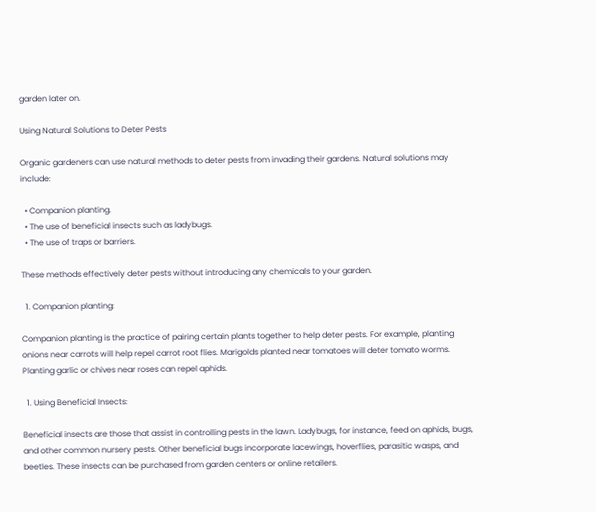garden later on.

Using Natural Solutions to Deter Pests

Organic gardeners can use natural methods to deter pests from invading their gardens. Natural solutions may include:

  • Companion planting.
  • The use of beneficial insects such as ladybugs.
  • The use of traps or barriers.

These methods effectively deter pests without introducing any chemicals to your garden.

  1. Companion planting:

Companion planting is the practice of pairing certain plants together to help deter pests. For example, planting onions near carrots will help repel carrot root flies. Marigolds planted near tomatoes will deter tomato worms. Planting garlic or chives near roses can repel aphids.

  1. Using Beneficial Insects:

Beneficial insects are those that assist in controlling pests in the lawn. Ladybugs, for instance, feed on aphids, bugs, and other common nursery pests. Other beneficial bugs incorporate lacewings, hoverflies, parasitic wasps, and beetles. These insects can be purchased from garden centers or online retailers.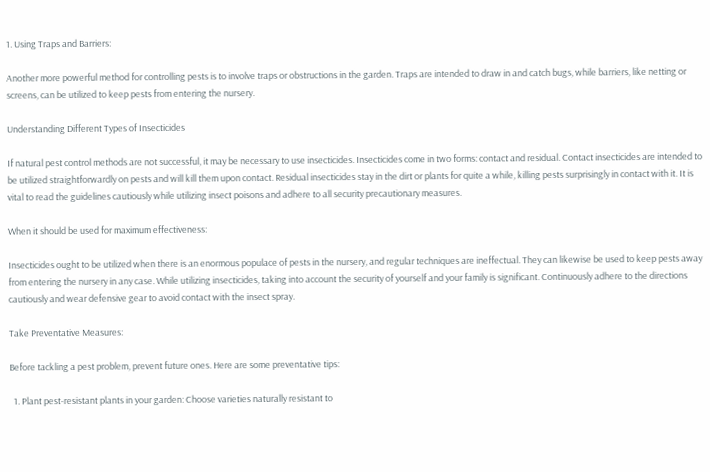1. Using Traps and Barriers:

Another more powerful method for controlling pests is to involve traps or obstructions in the garden. Traps are intended to draw in and catch bugs, while barriers, like netting or screens, can be utilized to keep pests from entering the nursery.

Understanding Different Types of Insecticides

If natural pest control methods are not successful, it may be necessary to use insecticides. Insecticides come in two forms: contact and residual. Contact insecticides are intended to be utilized straightforwardly on pests and will kill them upon contact. Residual insecticides stay in the dirt or plants for quite a while, killing pests surprisingly in contact with it. It is vital to read the guidelines cautiously while utilizing insect poisons and adhere to all security precautionary measures.

When it should be used for maximum effectiveness:

Insecticides ought to be utilized when there is an enormous populace of pests in the nursery, and regular techniques are ineffectual. They can likewise be used to keep pests away from entering the nursery in any case. While utilizing insecticides, taking into account the security of yourself and your family is significant. Continuously adhere to the directions cautiously and wear defensive gear to avoid contact with the insect spray.

Take Preventative Measures:

Before tackling a pest problem, prevent future ones. Here are some preventative tips:

  1. Plant pest-resistant plants in your garden: Choose varieties naturally resistant to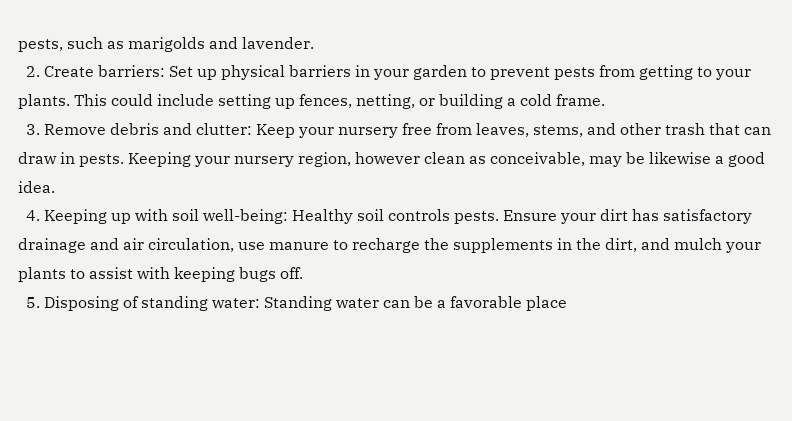pests, such as marigolds and lavender.
  2. Create barriers: Set up physical barriers in your garden to prevent pests from getting to your plants. This could include setting up fences, netting, or building a cold frame.
  3. Remove debris and clutter: Keep your nursery free from leaves, stems, and other trash that can draw in pests. Keeping your nursery region, however clean as conceivable, may be likewise a good idea.
  4. Keeping up with soil well-being: Healthy soil controls pests. Ensure your dirt has satisfactory drainage and air circulation, use manure to recharge the supplements in the dirt, and mulch your plants to assist with keeping bugs off.
  5. Disposing of standing water: Standing water can be a favorable place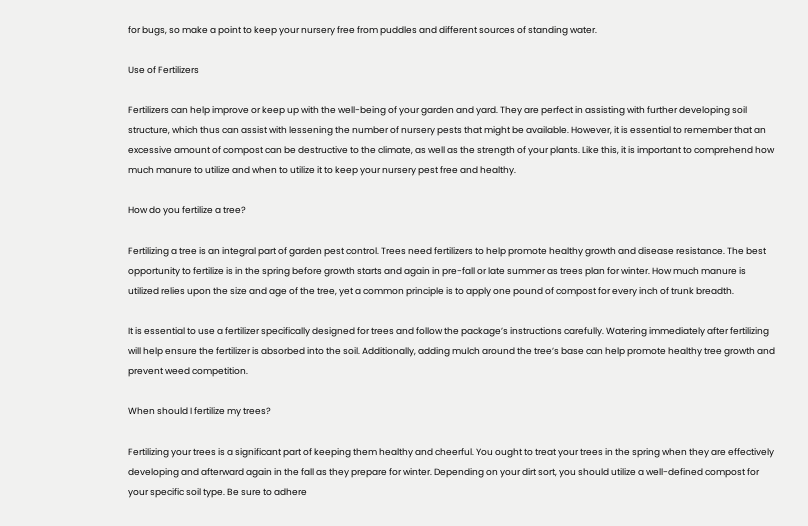for bugs, so make a point to keep your nursery free from puddles and different sources of standing water.

Use of Fertilizers

Fertilizers can help improve or keep up with the well-being of your garden and yard. They are perfect in assisting with further developing soil structure, which thus can assist with lessening the number of nursery pests that might be available. However, it is essential to remember that an excessive amount of compost can be destructive to the climate, as well as the strength of your plants. Like this, it is important to comprehend how much manure to utilize and when to utilize it to keep your nursery pest free and healthy.

How do you fertilize a tree?

Fertilizing a tree is an integral part of garden pest control. Trees need fertilizers to help promote healthy growth and disease resistance. The best opportunity to fertilize is in the spring before growth starts and again in pre-fall or late summer as trees plan for winter. How much manure is utilized relies upon the size and age of the tree, yet a common principle is to apply one pound of compost for every inch of trunk breadth.

It is essential to use a fertilizer specifically designed for trees and follow the package’s instructions carefully. Watering immediately after fertilizing will help ensure the fertilizer is absorbed into the soil. Additionally, adding mulch around the tree’s base can help promote healthy tree growth and prevent weed competition.

When should I fertilize my trees?

Fertilizing your trees is a significant part of keeping them healthy and cheerful. You ought to treat your trees in the spring when they are effectively developing and afterward again in the fall as they prepare for winter. Depending on your dirt sort, you should utilize a well-defined compost for your specific soil type. Be sure to adhere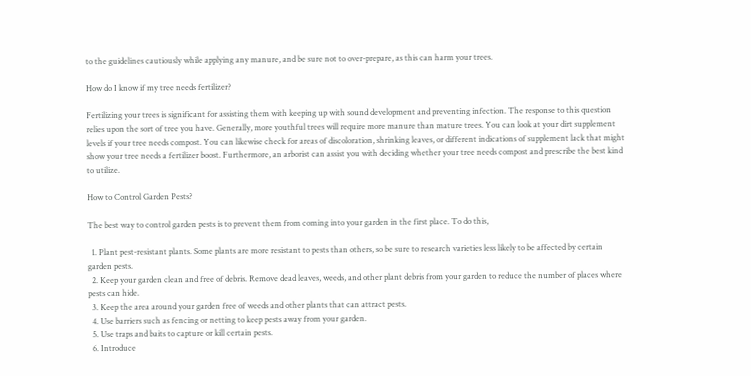to the guidelines cautiously while applying any manure, and be sure not to over-prepare, as this can harm your trees.

How do I know if my tree needs fertilizer?

Fertilizing your trees is significant for assisting them with keeping up with sound development and preventing infection. The response to this question relies upon the sort of tree you have. Generally, more youthful trees will require more manure than mature trees. You can look at your dirt supplement levels if your tree needs compost. You can likewise check for areas of discoloration, shrinking leaves, or different indications of supplement lack that might show your tree needs a fertilizer boost. Furthermore, an arborist can assist you with deciding whether your tree needs compost and prescribe the best kind to utilize.

How to Control Garden Pests?

The best way to control garden pests is to prevent them from coming into your garden in the first place. To do this,

  1. Plant pest-resistant plants. Some plants are more resistant to pests than others, so be sure to research varieties less likely to be affected by certain garden pests.
  2. Keep your garden clean and free of debris. Remove dead leaves, weeds, and other plant debris from your garden to reduce the number of places where pests can hide.
  3. Keep the area around your garden free of weeds and other plants that can attract pests.
  4. Use barriers such as fencing or netting to keep pests away from your garden.
  5. Use traps and baits to capture or kill certain pests.
  6. Introduce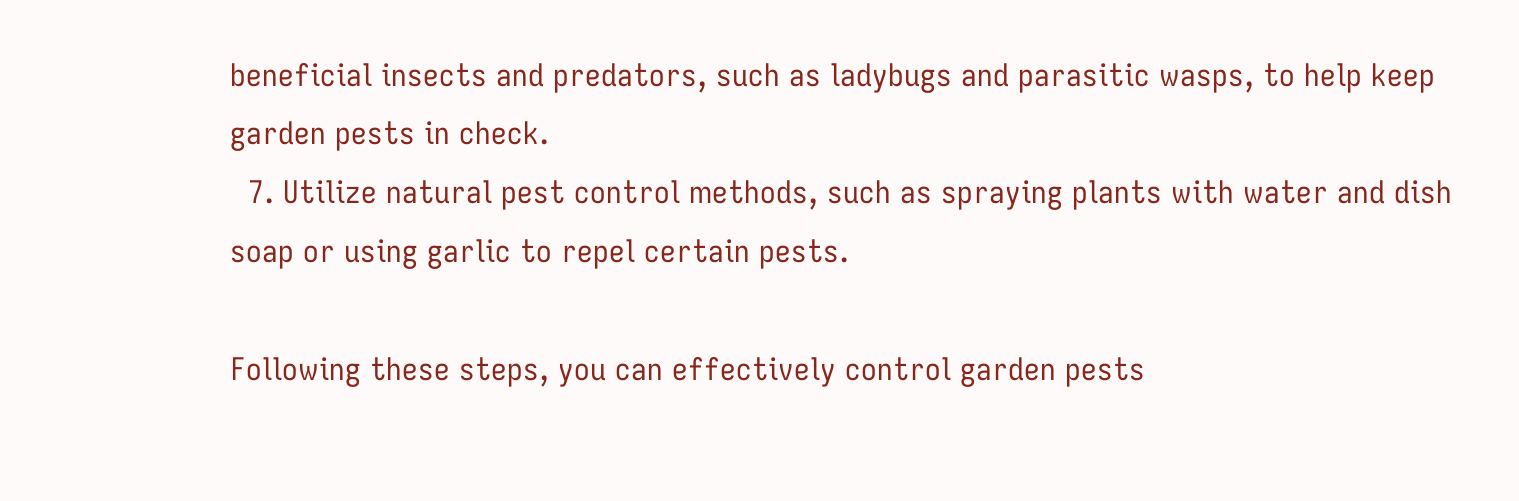beneficial insects and predators, such as ladybugs and parasitic wasps, to help keep garden pests in check.
  7. Utilize natural pest control methods, such as spraying plants with water and dish soap or using garlic to repel certain pests.

Following these steps, you can effectively control garden pests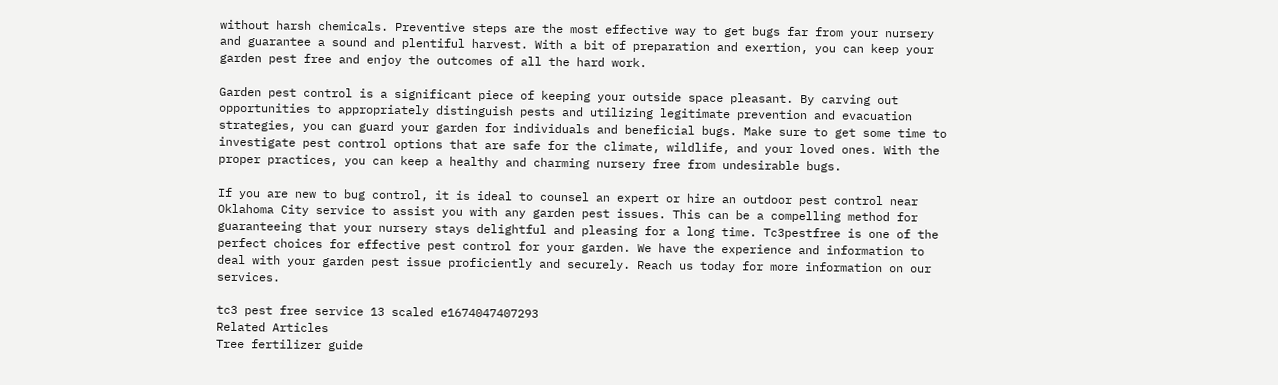without harsh chemicals. Preventive steps are the most effective way to get bugs far from your nursery and guarantee a sound and plentiful harvest. With a bit of preparation and exertion, you can keep your garden pest free and enjoy the outcomes of all the hard work.

Garden pest control is a significant piece of keeping your outside space pleasant. By carving out opportunities to appropriately distinguish pests and utilizing legitimate prevention and evacuation strategies, you can guard your garden for individuals and beneficial bugs. Make sure to get some time to investigate pest control options that are safe for the climate, wildlife, and your loved ones. With the proper practices, you can keep a healthy and charming nursery free from undesirable bugs.

If you are new to bug control, it is ideal to counsel an expert or hire an outdoor pest control near Oklahoma City service to assist you with any garden pest issues. This can be a compelling method for guaranteeing that your nursery stays delightful and pleasing for a long time. Tc3pestfree is one of the perfect choices for effective pest control for your garden. We have the experience and information to deal with your garden pest issue proficiently and securely. Reach us today for more information on our services.

tc3 pest free service 13 scaled e1674047407293
Related Articles
Tree fertilizer guide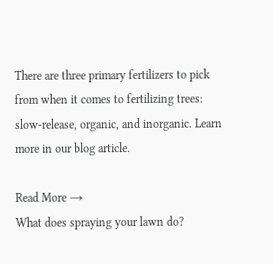There are three primary fertilizers to pick from when it comes to fertilizing trees: slow-release, organic, and inorganic. Learn more in our blog article.

Read More →
What does spraying your lawn do?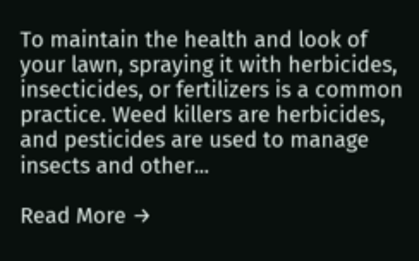To maintain the health and look of your lawn, spraying it with herbicides, insecticides, or fertilizers is a common practice. Weed killers are herbicides, and pesticides are used to manage insects and other...

Read More →